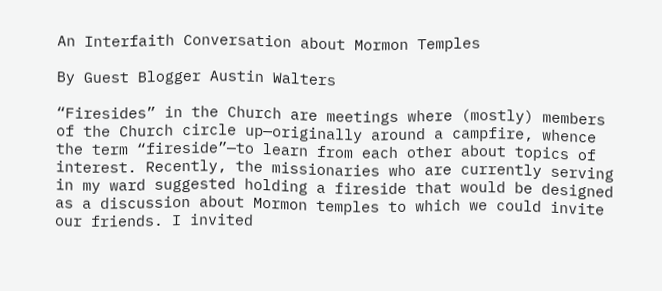An Interfaith Conversation about Mormon Temples

By Guest Blogger Austin Walters

“Firesides” in the Church are meetings where (mostly) members of the Church circle up—originally around a campfire, whence the term “fireside”—to learn from each other about topics of interest. Recently, the missionaries who are currently serving in my ward suggested holding a fireside that would be designed as a discussion about Mormon temples to which we could invite our friends. I invited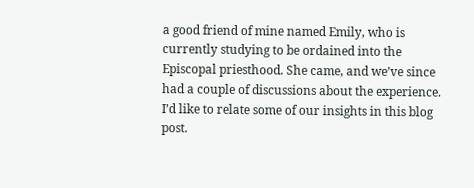a good friend of mine named Emily, who is currently studying to be ordained into the Episcopal priesthood. She came, and we’ve since had a couple of discussions about the experience. I’d like to relate some of our insights in this blog post.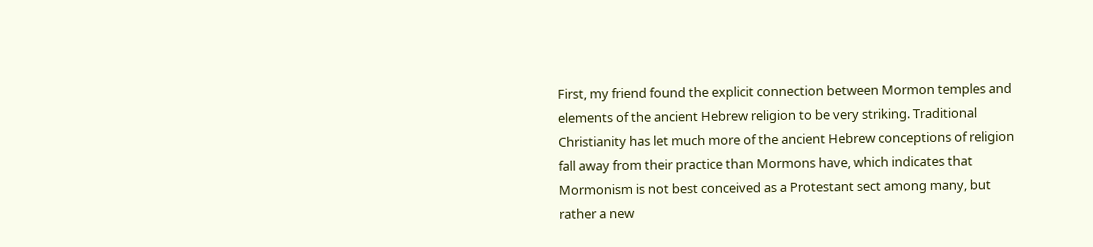First, my friend found the explicit connection between Mormon temples and elements of the ancient Hebrew religion to be very striking. Traditional Christianity has let much more of the ancient Hebrew conceptions of religion fall away from their practice than Mormons have, which indicates that Mormonism is not best conceived as a Protestant sect among many, but rather a new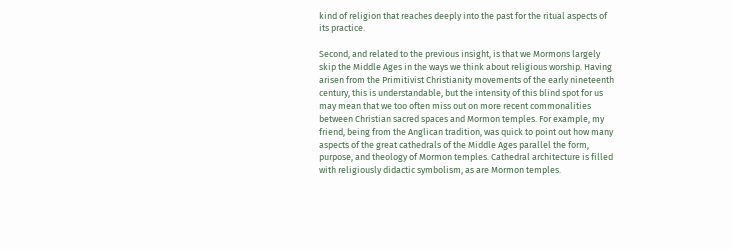kind of religion that reaches deeply into the past for the ritual aspects of its practice.

Second, and related to the previous insight, is that we Mormons largely skip the Middle Ages in the ways we think about religious worship. Having arisen from the Primitivist Christianity movements of the early nineteenth century, this is understandable, but the intensity of this blind spot for us may mean that we too often miss out on more recent commonalities between Christian sacred spaces and Mormon temples. For example, my friend, being from the Anglican tradition, was quick to point out how many aspects of the great cathedrals of the Middle Ages parallel the form, purpose, and theology of Mormon temples. Cathedral architecture is filled with religiously didactic symbolism, as are Mormon temples.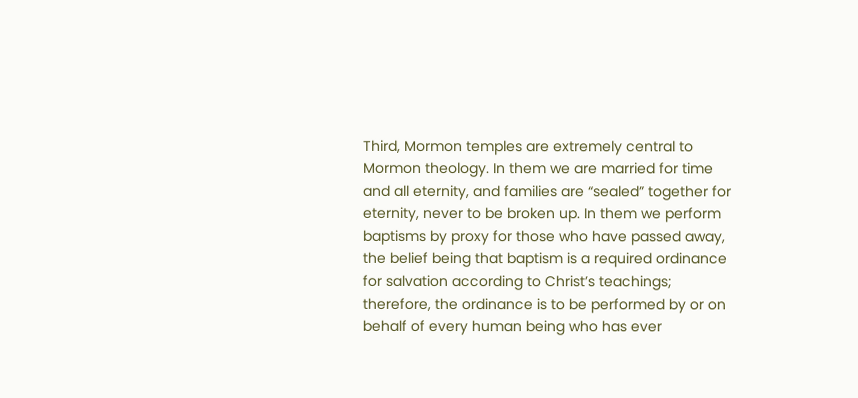Third, Mormon temples are extremely central to Mormon theology. In them we are married for time and all eternity, and families are “sealed” together for eternity, never to be broken up. In them we perform baptisms by proxy for those who have passed away, the belief being that baptism is a required ordinance for salvation according to Christ’s teachings; therefore, the ordinance is to be performed by or on behalf of every human being who has ever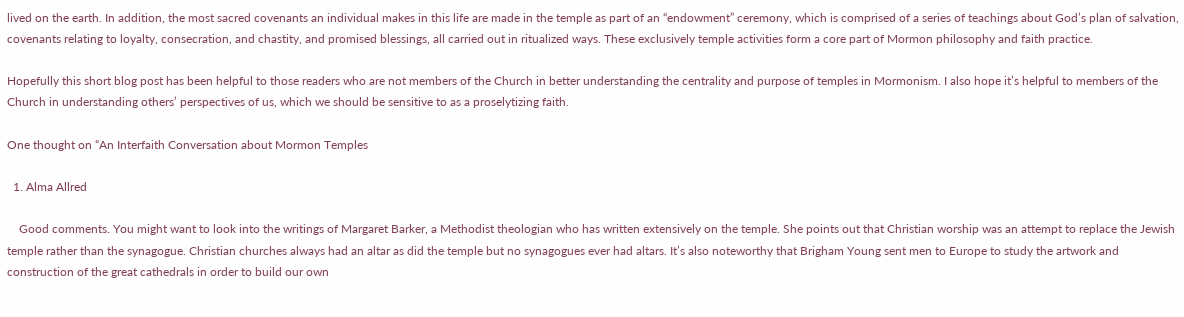lived on the earth. In addition, the most sacred covenants an individual makes in this life are made in the temple as part of an “endowment” ceremony, which is comprised of a series of teachings about God’s plan of salvation, covenants relating to loyalty, consecration, and chastity, and promised blessings, all carried out in ritualized ways. These exclusively temple activities form a core part of Mormon philosophy and faith practice.

Hopefully this short blog post has been helpful to those readers who are not members of the Church in better understanding the centrality and purpose of temples in Mormonism. I also hope it’s helpful to members of the Church in understanding others’ perspectives of us, which we should be sensitive to as a proselytizing faith.

One thought on “An Interfaith Conversation about Mormon Temples

  1. Alma Allred

    Good comments. You might want to look into the writings of Margaret Barker, a Methodist theologian who has written extensively on the temple. She points out that Christian worship was an attempt to replace the Jewish temple rather than the synagogue. Christian churches always had an altar as did the temple but no synagogues ever had altars. It’s also noteworthy that Brigham Young sent men to Europe to study the artwork and construction of the great cathedrals in order to build our own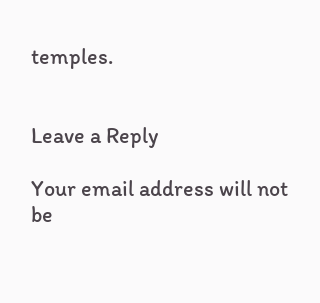temples.


Leave a Reply

Your email address will not be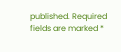published. Required fields are marked *